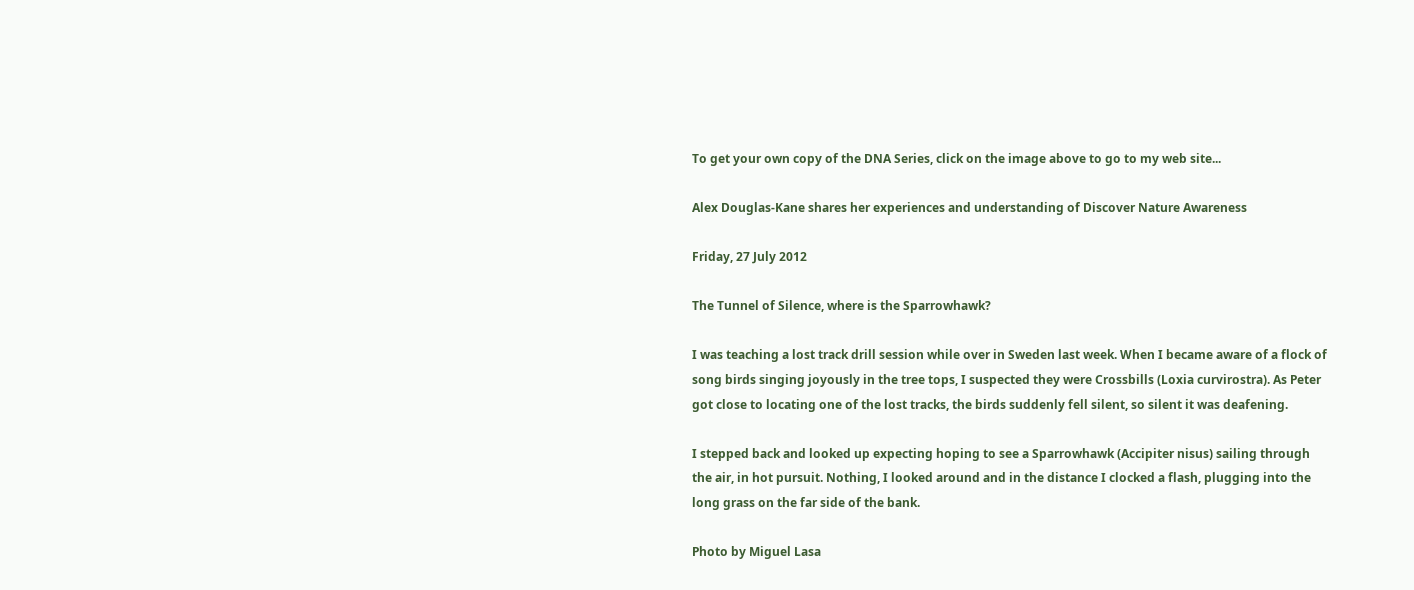To get your own copy of the DNA Series, click on the image above to go to my web site...

Alex Douglas-Kane shares her experiences and understanding of Discover Nature Awareness

Friday, 27 July 2012

The Tunnel of Silence, where is the Sparrowhawk?

I was teaching a lost track drill session while over in Sweden last week. When I became aware of a flock of song birds singing joyously in the tree tops, I suspected they were Crossbills (Loxia curvirostra). As Peter got close to locating one of the lost tracks, the birds suddenly fell silent, so silent it was deafening.

I stepped back and looked up expecting hoping to see a Sparrowhawk (Accipiter nisus) sailing through the air, in hot pursuit. Nothing, I looked around and in the distance I clocked a flash, plugging into the long grass on the far side of the bank.

Photo by Miguel Lasa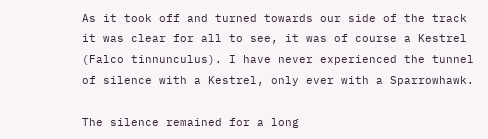As it took off and turned towards our side of the track it was clear for all to see, it was of course a Kestrel (Falco tinnunculus). I have never experienced the tunnel of silence with a Kestrel, only ever with a Sparrowhawk.

The silence remained for a long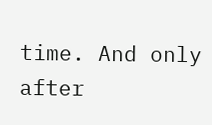time. And only after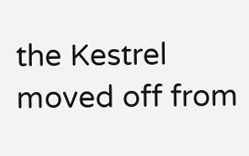the Kestrel moved off from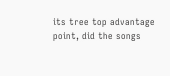its tree top advantage point, did the songs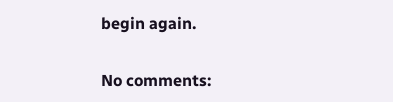begin again.

No comments: